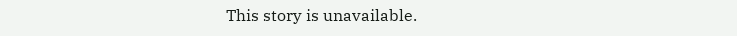This story is unavailable.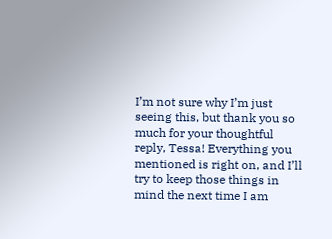I’m not sure why I’m just seeing this, but thank you so much for your thoughtful reply, Tessa! Everything you mentioned is right on, and I’ll try to keep those things in mind the next time I am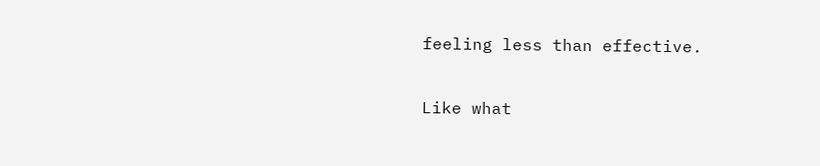feeling less than effective.

Like what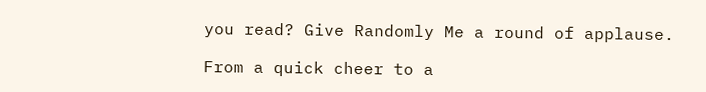you read? Give Randomly Me a round of applause.

From a quick cheer to a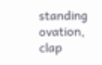standing ovation, clap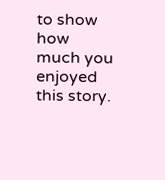to show how much you enjoyed this story.